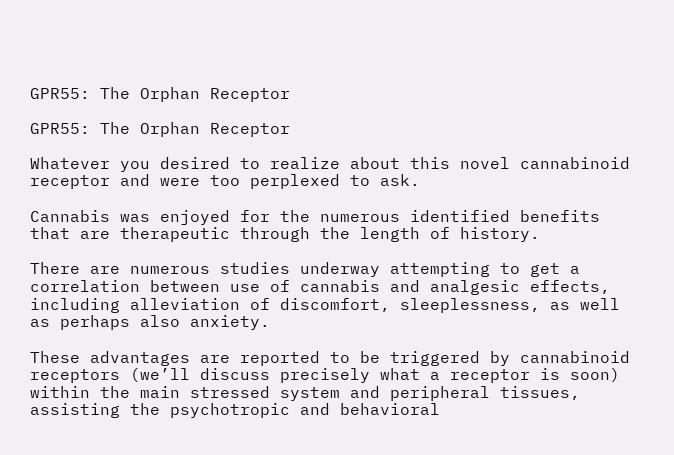GPR55: The Orphan Receptor

GPR55: The Orphan Receptor

Whatever you desired to realize about this novel cannabinoid receptor and were too perplexed to ask.

Cannabis was enjoyed for the numerous identified benefits that are therapeutic through the length of history.

There are numerous studies underway attempting to get a correlation between use of cannabis and analgesic effects, including alleviation of discomfort, sleeplessness, as well as perhaps also anxiety.

These advantages are reported to be triggered by cannabinoid receptors (we’ll discuss precisely what a receptor is soon) within the main stressed system and peripheral tissues, assisting the psychotropic and behavioral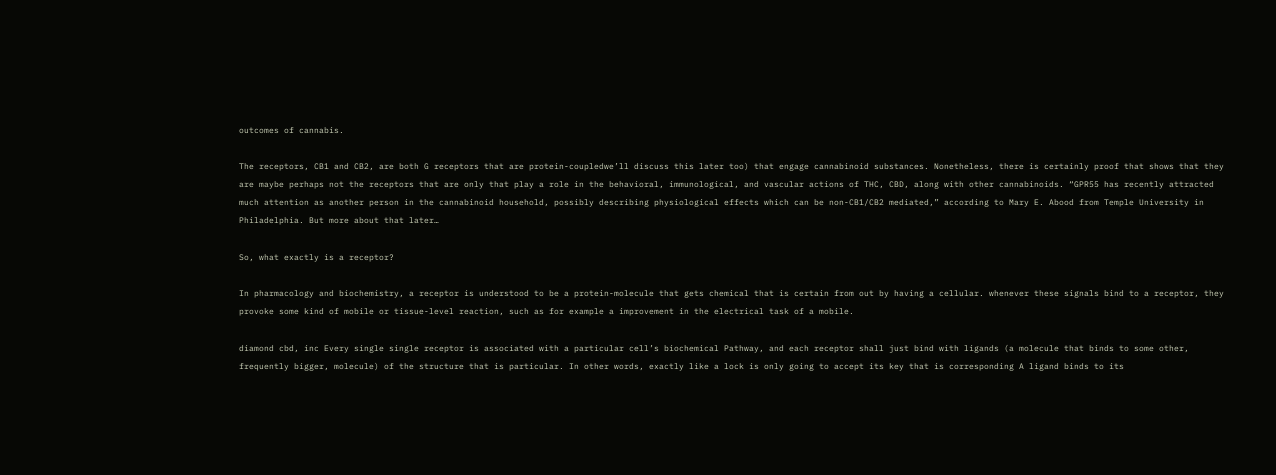outcomes of cannabis.

The receptors, CB1 and CB2, are both G receptors that are protein-coupledwe’ll discuss this later too) that engage cannabinoid substances. Nonetheless, there is certainly proof that shows that they are maybe perhaps not the receptors that are only that play a role in the behavioral, immunological, and vascular actions of THC, CBD, along with other cannabinoids. “GPR55 has recently attracted much attention as another person in the cannabinoid household, possibly describing physiological effects which can be non-CB1/CB2 mediated,” according to Mary E. Abood from Temple University in Philadelphia. But more about that later…

So, what exactly is a receptor?

In pharmacology and biochemistry, a receptor is understood to be a protein-molecule that gets chemical that is certain from out by having a cellular. whenever these signals bind to a receptor, they provoke some kind of mobile or tissue-level reaction, such as for example a improvement in the electrical task of a mobile.

diamond cbd, inc Every single single receptor is associated with a particular cell’s biochemical Pathway, and each receptor shall just bind with ligands (a molecule that binds to some other, frequently bigger, molecule) of the structure that is particular. In other words, exactly like a lock is only going to accept its key that is corresponding A ligand binds to its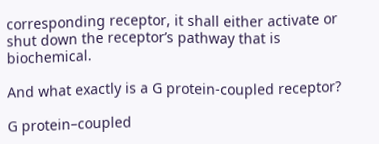corresponding receptor, it shall either activate or shut down the receptor’s pathway that is biochemical.

And what exactly is a G protein-coupled receptor?

G protein–coupled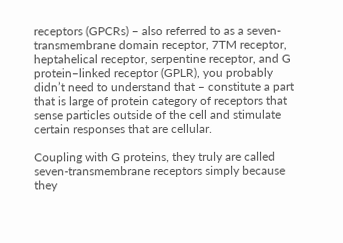receptors (GPCRs) – also referred to as a seven-transmembrane domain receptor, 7TM receptor, heptahelical receptor, serpentine receptor, and G protein–linked receptor (GPLR), you probably didn’t need to understand that – constitute a part that is large of protein category of receptors that sense particles outside of the cell and stimulate certain responses that are cellular.

Coupling with G proteins, they truly are called seven-transmembrane receptors simply because they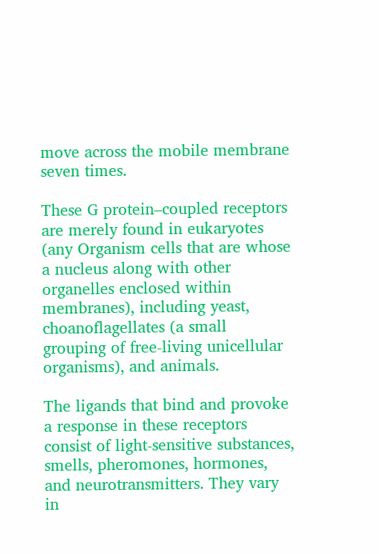move across the mobile membrane seven times.

These G protein–coupled receptors are merely found in eukaryotes (any Organism cells that are whose a nucleus along with other organelles enclosed within membranes), including yeast, choanoflagellates (a small grouping of free-living unicellular organisms), and animals.

The ligands that bind and provoke a response in these receptors consist of light-sensitive substances, smells, pheromones, hormones, and neurotransmitters. They vary in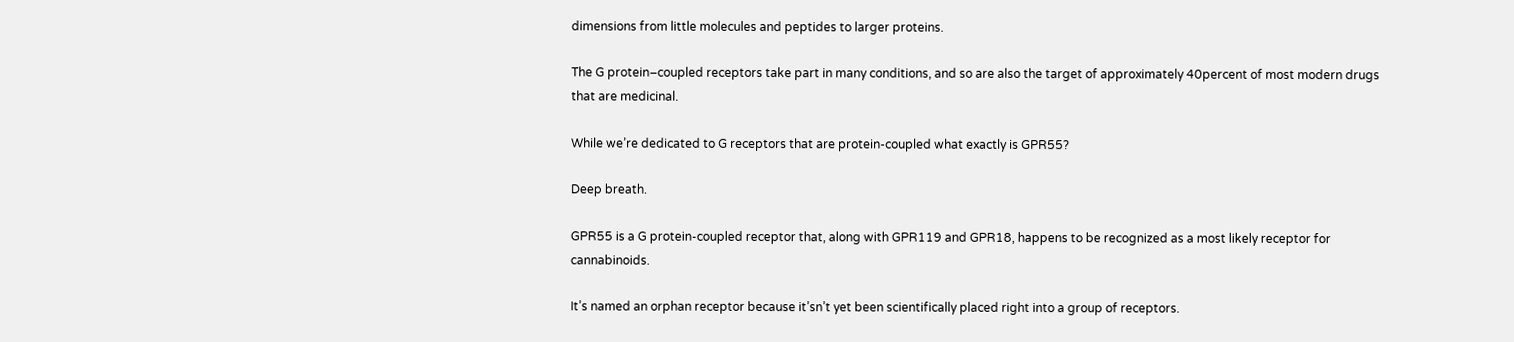dimensions from little molecules and peptides to larger proteins.

The G protein–coupled receptors take part in many conditions, and so are also the target of approximately 40percent of most modern drugs that are medicinal.

While we’re dedicated to G receptors that are protein-coupled what exactly is GPR55?

Deep breath.

GPR55 is a G protein-coupled receptor that, along with GPR119 and GPR18, happens to be recognized as a most likely receptor for cannabinoids.

It’s named an orphan receptor because it’sn’t yet been scientifically placed right into a group of receptors.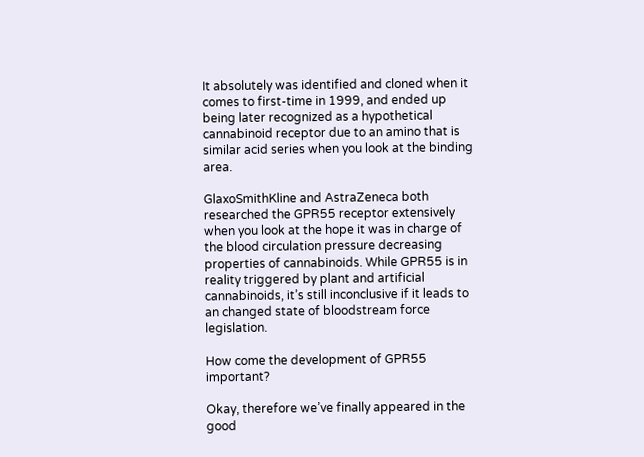It absolutely was identified and cloned when it comes to first-time in 1999, and ended up being later recognized as a hypothetical cannabinoid receptor due to an amino that is similar acid series when you look at the binding area.

GlaxoSmithKline and AstraZeneca both researched the GPR55 receptor extensively when you look at the hope it was in charge of the blood circulation pressure decreasing properties of cannabinoids. While GPR55 is in reality triggered by plant and artificial cannabinoids, it’s still inconclusive if it leads to an changed state of bloodstream force legislation.

How come the development of GPR55 important?

Okay, therefore we’ve finally appeared in the good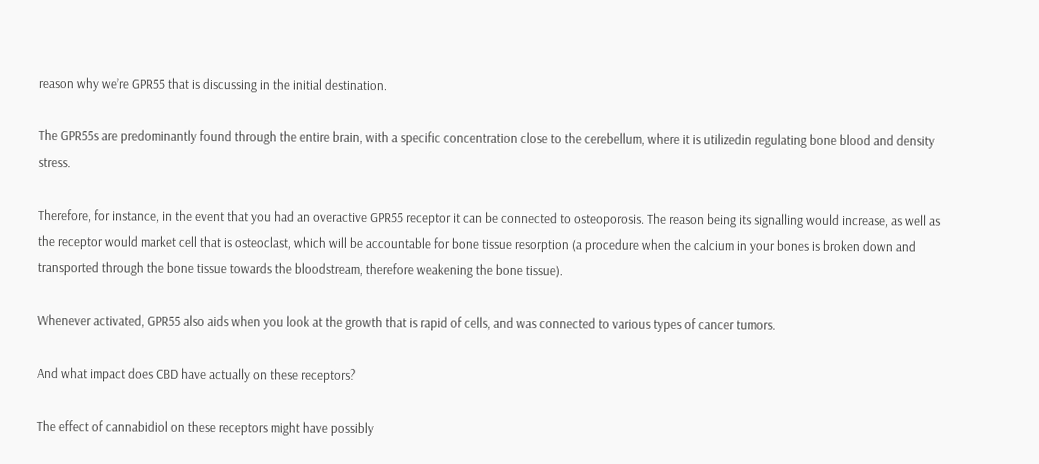reason why we’re GPR55 that is discussing in the initial destination.

The GPR55s are predominantly found through the entire brain, with a specific concentration close to the cerebellum, where it is utilizedin regulating bone blood and density stress.

Therefore, for instance, in the event that you had an overactive GPR55 receptor it can be connected to osteoporosis. The reason being its signalling would increase, as well as the receptor would market cell that is osteoclast, which will be accountable for bone tissue resorption (a procedure when the calcium in your bones is broken down and transported through the bone tissue towards the bloodstream, therefore weakening the bone tissue).

Whenever activated, GPR55 also aids when you look at the growth that is rapid of cells, and was connected to various types of cancer tumors.

And what impact does CBD have actually on these receptors?

The effect of cannabidiol on these receptors might have possibly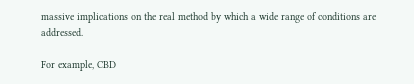massive implications on the real method by which a wide range of conditions are addressed.

For example, CBD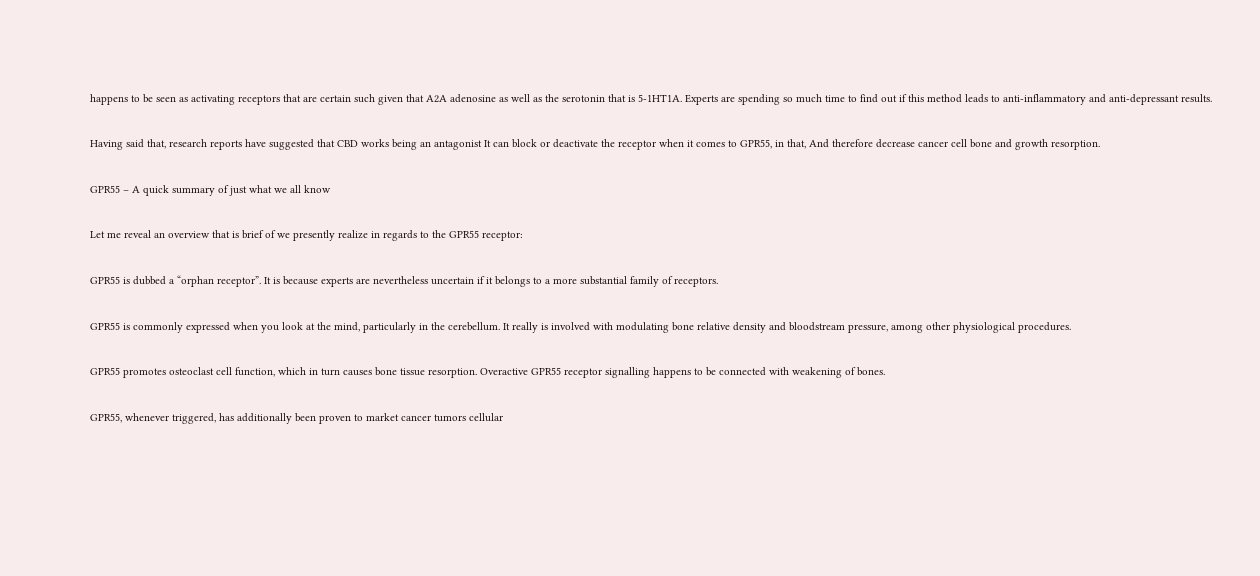happens to be seen as activating receptors that are certain such given that A2A adenosine as well as the serotonin that is 5-1HT1A. Experts are spending so much time to find out if this method leads to anti-inflammatory and anti-depressant results.

Having said that, research reports have suggested that CBD works being an antagonist It can block or deactivate the receptor when it comes to GPR55, in that, And therefore decrease cancer cell bone and growth resorption.

GPR55 – A quick summary of just what we all know

Let me reveal an overview that is brief of we presently realize in regards to the GPR55 receptor:

GPR55 is dubbed a “orphan receptor”. It is because experts are nevertheless uncertain if it belongs to a more substantial family of receptors.

GPR55 is commonly expressed when you look at the mind, particularly in the cerebellum. It really is involved with modulating bone relative density and bloodstream pressure, among other physiological procedures.

GPR55 promotes osteoclast cell function, which in turn causes bone tissue resorption. Overactive GPR55 receptor signalling happens to be connected with weakening of bones.

GPR55, whenever triggered, has additionally been proven to market cancer tumors cellular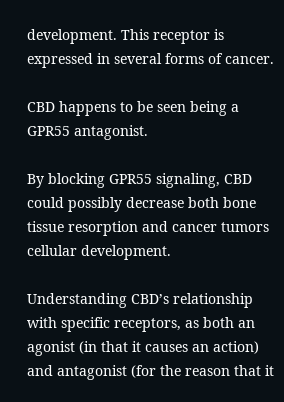development. This receptor is expressed in several forms of cancer.

CBD happens to be seen being a GPR55 antagonist.

By blocking GPR55 signaling, CBD could possibly decrease both bone tissue resorption and cancer tumors cellular development.

Understanding CBD’s relationship with specific receptors, as both an agonist (in that it causes an action) and antagonist (for the reason that it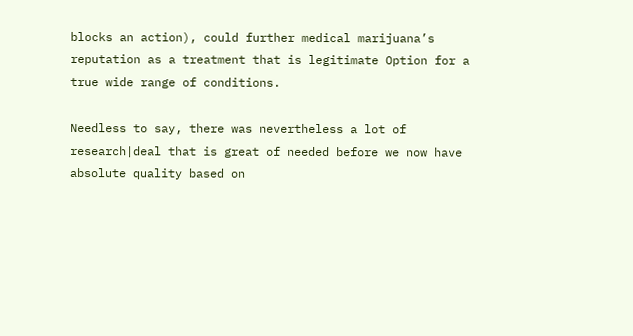blocks an action), could further medical marijuana’s reputation as a treatment that is legitimate Option for a true wide range of conditions.

Needless to say, there was nevertheless a lot of research|deal that is great of needed before we now have absolute quality based on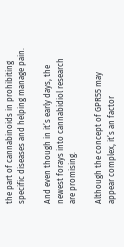the part of cannabinoids in prohibiting specific diseases and helping manage pain.

And even though in it’s early days, the newest forays into cannabidiol research are promising.

Although the concept of GPR55 may appear complex, it’s an factor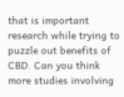that is important research while trying to puzzle out benefits of CBD. Can you think more studies involving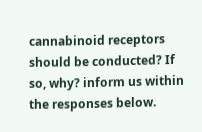cannabinoid receptors should be conducted? If so, why? inform us within the responses below.